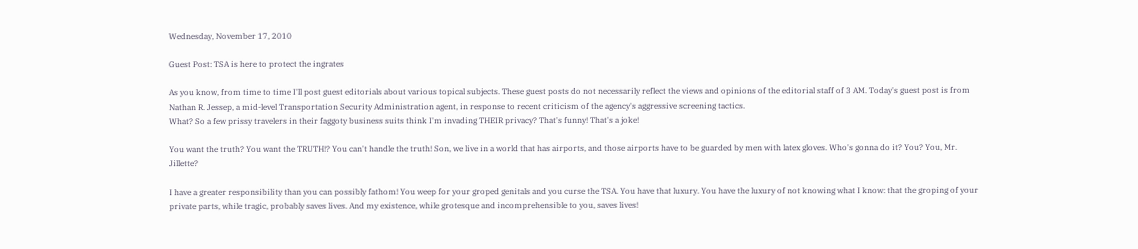Wednesday, November 17, 2010

Guest Post: TSA is here to protect the ingrates

As you know, from time to time I'll post guest editorials about various topical subjects. These guest posts do not necessarily reflect the views and opinions of the editorial staff of 3 AM. Today's guest post is from Nathan R. Jessep, a mid-level Transportation Security Administration agent, in response to recent criticism of the agency's aggressive screening tactics.
What? So a few prissy travelers in their faggoty business suits think I'm invading THEIR privacy? That's funny! That's a joke!

You want the truth? You want the TRUTH!? You can't handle the truth! Son, we live in a world that has airports, and those airports have to be guarded by men with latex gloves. Who's gonna do it? You? You, Mr. Jillette?

I have a greater responsibility than you can possibly fathom! You weep for your groped genitals and you curse the TSA. You have that luxury. You have the luxury of not knowing what I know: that the groping of your private parts, while tragic, probably saves lives. And my existence, while grotesque and incomprehensible to you, saves lives!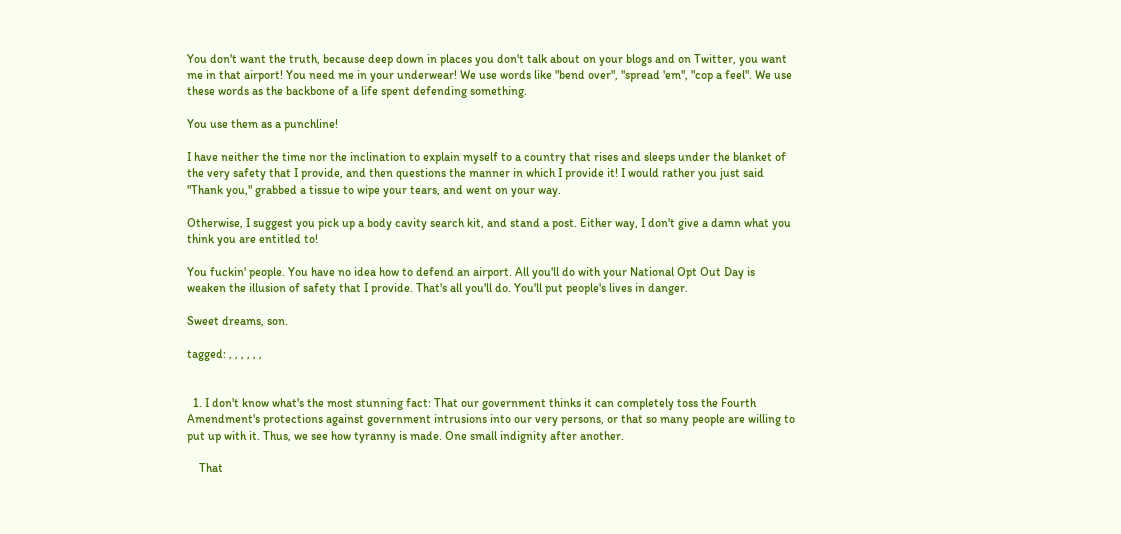You don't want the truth, because deep down in places you don't talk about on your blogs and on Twitter, you want me in that airport! You need me in your underwear! We use words like "bend over", "spread 'em", "cop a feel". We use these words as the backbone of a life spent defending something.

You use them as a punchline!

I have neither the time nor the inclination to explain myself to a country that rises and sleeps under the blanket of the very safety that I provide, and then questions the manner in which I provide it! I would rather you just said "Thank you," grabbed a tissue to wipe your tears, and went on your way.

Otherwise, I suggest you pick up a body cavity search kit, and stand a post. Either way, I don't give a damn what you think you are entitled to!

You fuckin' people. You have no idea how to defend an airport. All you'll do with your National Opt Out Day is weaken the illusion of safety that I provide. That's all you'll do. You'll put people's lives in danger.

Sweet dreams, son.

tagged: , , , , , ,


  1. I don't know what's the most stunning fact: That our government thinks it can completely toss the Fourth Amendment's protections against government intrusions into our very persons, or that so many people are willing to put up with it. Thus, we see how tyranny is made. One small indignity after another.

    That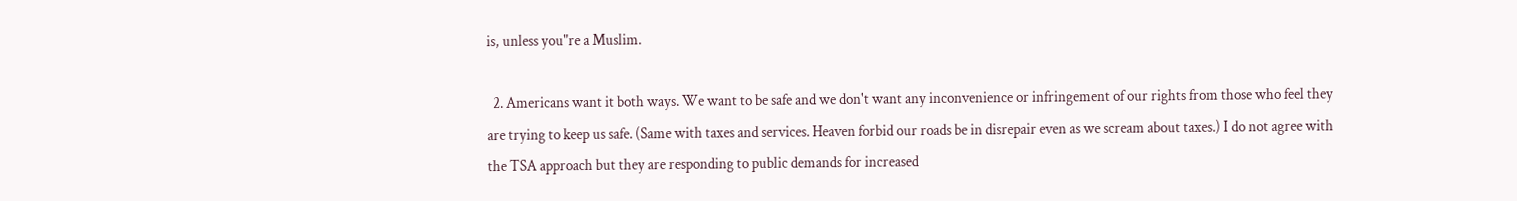is, unless you"re a Muslim.

  2. Americans want it both ways. We want to be safe and we don't want any inconvenience or infringement of our rights from those who feel they are trying to keep us safe. (Same with taxes and services. Heaven forbid our roads be in disrepair even as we scream about taxes.) I do not agree with the TSA approach but they are responding to public demands for increased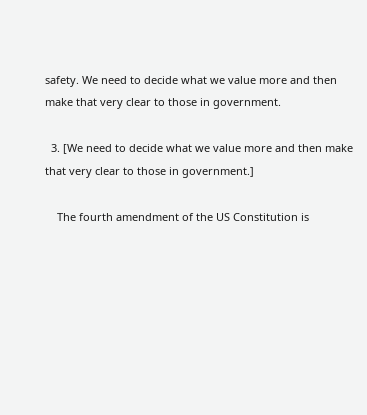safety. We need to decide what we value more and then make that very clear to those in government.

  3. [We need to decide what we value more and then make that very clear to those in government.]

    The fourth amendment of the US Constitution is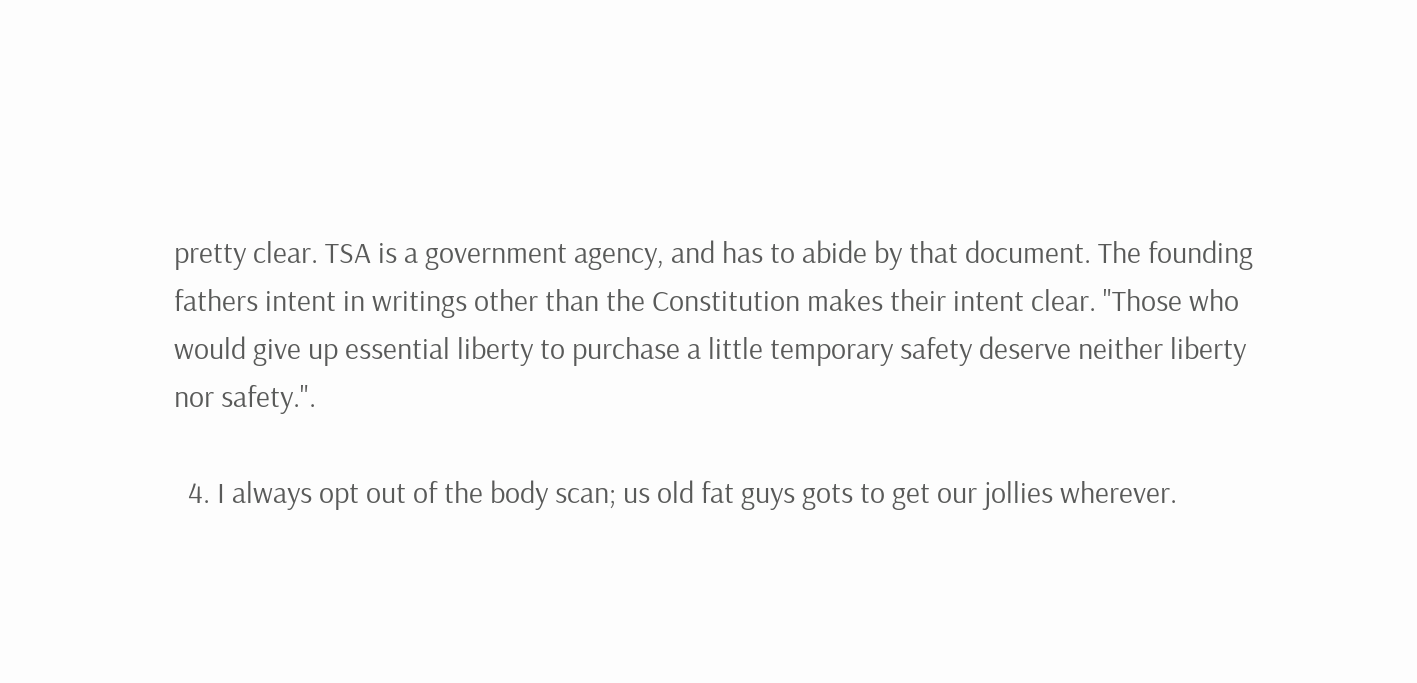pretty clear. TSA is a government agency, and has to abide by that document. The founding fathers intent in writings other than the Constitution makes their intent clear. "Those who would give up essential liberty to purchase a little temporary safety deserve neither liberty nor safety.".

  4. I always opt out of the body scan; us old fat guys gots to get our jollies wherever.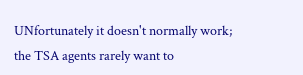UNfortunately it doesn't normally work; the TSA agents rarely want to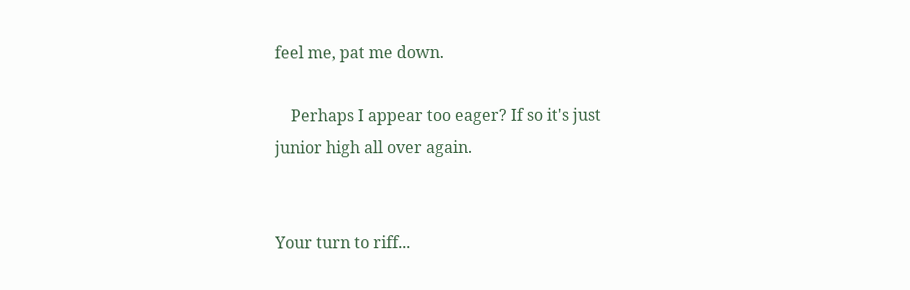feel me, pat me down.

    Perhaps I appear too eager? If so it's just junior high all over again.


Your turn to riff...